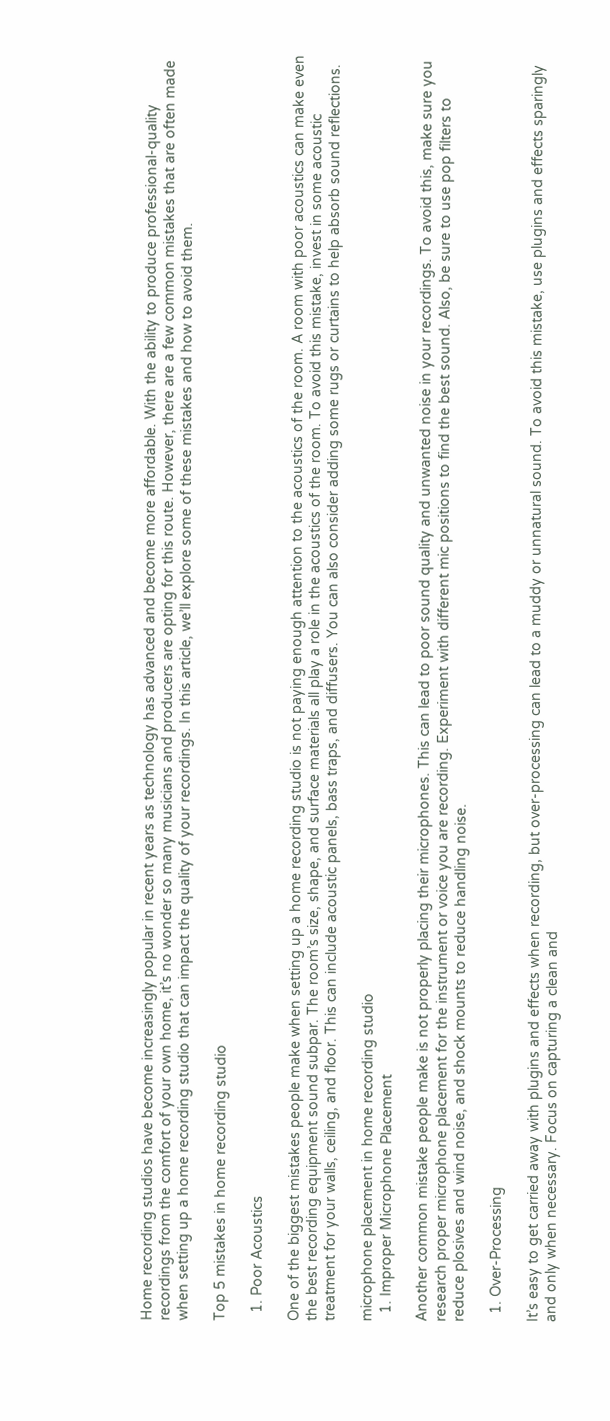Home recording studios have become increasingly popular in recent years as technology has advanced and become more affordable. With the ability to produce professional-quality recordings from the comfort of your own home, it’s no wonder so many musicians and producers are opting for this route. However, there are a few common mistakes that are often made when setting up a home recording studio that can impact the quality of your recordings. In this article, we’ll explore some of these mistakes and how to avoid them.

Top 5 mistakes in home recording studio

  1. Poor Acoustics

One of the biggest mistakes people make when setting up a home recording studio is not paying enough attention to the acoustics of the room. A room with poor acoustics can make even the best recording equipment sound subpar. The room’s size, shape, and surface materials all play a role in the acoustics of the room. To avoid this mistake, invest in some acoustic treatment for your walls, ceiling, and floor. This can include acoustic panels, bass traps, and diffusers. You can also consider adding some rugs or curtains to help absorb sound reflections.

microphone placement in home recording studio
  1. Improper Microphone Placement

Another common mistake people make is not properly placing their microphones. This can lead to poor sound quality and unwanted noise in your recordings. To avoid this, make sure you research proper microphone placement for the instrument or voice you are recording. Experiment with different mic positions to find the best sound. Also, be sure to use pop filters to reduce plosives and wind noise, and shock mounts to reduce handling noise.

  1. Over-Processing

It’s easy to get carried away with plugins and effects when recording, but over-processing can lead to a muddy or unnatural sound. To avoid this mistake, use plugins and effects sparingly and only when necessary. Focus on capturing a clean and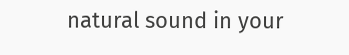natural sound in your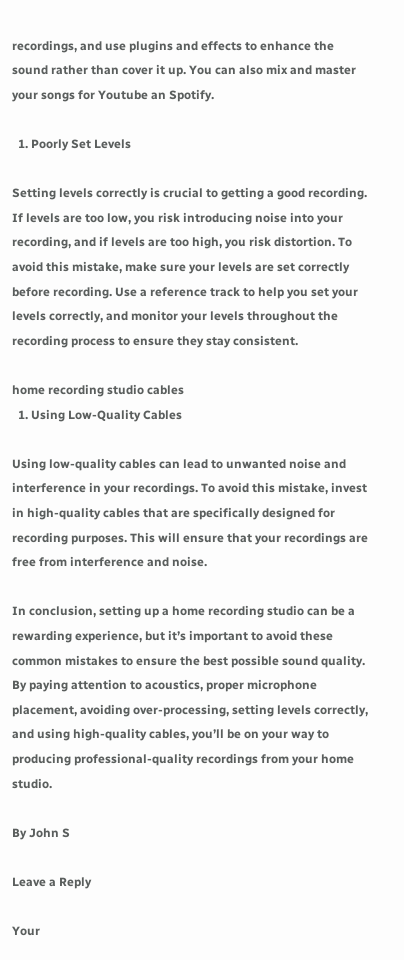recordings, and use plugins and effects to enhance the sound rather than cover it up. You can also mix and master your songs for Youtube an Spotify.

  1. Poorly Set Levels

Setting levels correctly is crucial to getting a good recording. If levels are too low, you risk introducing noise into your recording, and if levels are too high, you risk distortion. To avoid this mistake, make sure your levels are set correctly before recording. Use a reference track to help you set your levels correctly, and monitor your levels throughout the recording process to ensure they stay consistent.

home recording studio cables
  1. Using Low-Quality Cables

Using low-quality cables can lead to unwanted noise and interference in your recordings. To avoid this mistake, invest in high-quality cables that are specifically designed for recording purposes. This will ensure that your recordings are free from interference and noise.

In conclusion, setting up a home recording studio can be a rewarding experience, but it’s important to avoid these common mistakes to ensure the best possible sound quality. By paying attention to acoustics, proper microphone placement, avoiding over-processing, setting levels correctly, and using high-quality cables, you’ll be on your way to producing professional-quality recordings from your home studio.

By John S

Leave a Reply

Your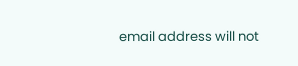email address will not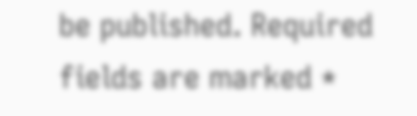be published. Required fields are marked *